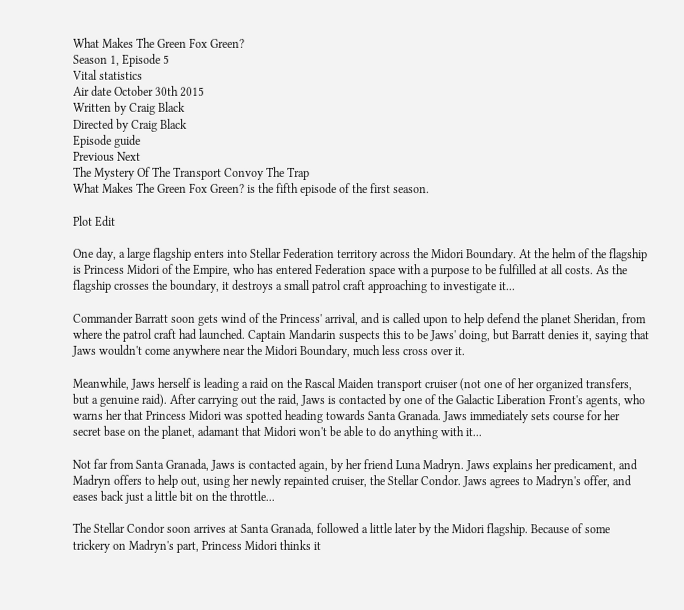What Makes The Green Fox Green?
Season 1, Episode 5
Vital statistics
Air date October 30th 2015
Written by Craig Black
Directed by Craig Black
Episode guide
Previous Next
The Mystery Of The Transport Convoy The Trap
What Makes The Green Fox Green? is the fifth episode of the first season.

Plot Edit

One day, a large flagship enters into Stellar Federation territory across the Midori Boundary. At the helm of the flagship is Princess Midori of the Empire, who has entered Federation space with a purpose to be fulfilled at all costs. As the flagship crosses the boundary, it destroys a small patrol craft approaching to investigate it...

Commander Barratt soon gets wind of the Princess' arrival, and is called upon to help defend the planet Sheridan, from where the patrol craft had launched. Captain Mandarin suspects this to be Jaws' doing, but Barratt denies it, saying that Jaws wouldn't come anywhere near the Midori Boundary, much less cross over it.

Meanwhile, Jaws herself is leading a raid on the Rascal Maiden transport cruiser (not one of her organized transfers, but a genuine raid). After carrying out the raid, Jaws is contacted by one of the Galactic Liberation Front's agents, who warns her that Princess Midori was spotted heading towards Santa Granada. Jaws immediately sets course for her secret base on the planet, adamant that Midori won't be able to do anything with it...

Not far from Santa Granada, Jaws is contacted again, by her friend Luna Madryn. Jaws explains her predicament, and Madryn offers to help out, using her newly repainted cruiser, the Stellar Condor. Jaws agrees to Madryn's offer, and eases back just a little bit on the throttle...

The Stellar Condor soon arrives at Santa Granada, followed a little later by the Midori flagship. Because of some trickery on Madryn's part, Princess Midori thinks it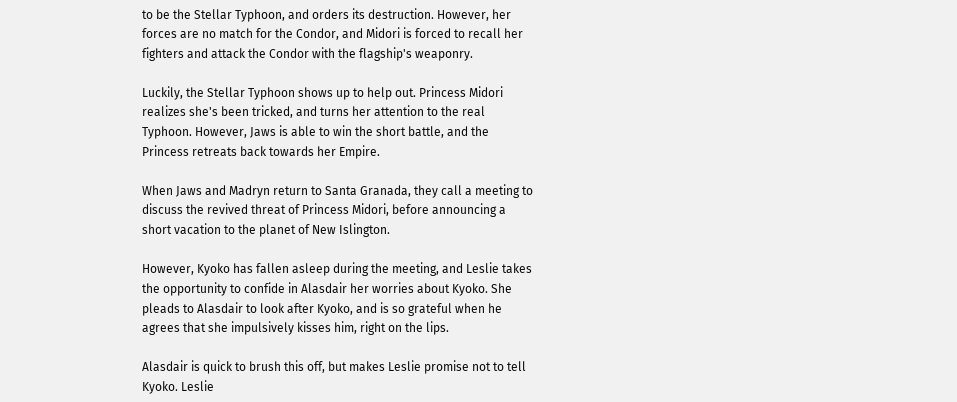to be the Stellar Typhoon, and orders its destruction. However, her forces are no match for the Condor, and Midori is forced to recall her fighters and attack the Condor with the flagship's weaponry.

Luckily, the Stellar Typhoon shows up to help out. Princess Midori realizes she's been tricked, and turns her attention to the real Typhoon. However, Jaws is able to win the short battle, and the Princess retreats back towards her Empire.

When Jaws and Madryn return to Santa Granada, they call a meeting to discuss the revived threat of Princess Midori, before announcing a short vacation to the planet of New Islington.

However, Kyoko has fallen asleep during the meeting, and Leslie takes the opportunity to confide in Alasdair her worries about Kyoko. She pleads to Alasdair to look after Kyoko, and is so grateful when he agrees that she impulsively kisses him, right on the lips.

Alasdair is quick to brush this off, but makes Leslie promise not to tell Kyoko. Leslie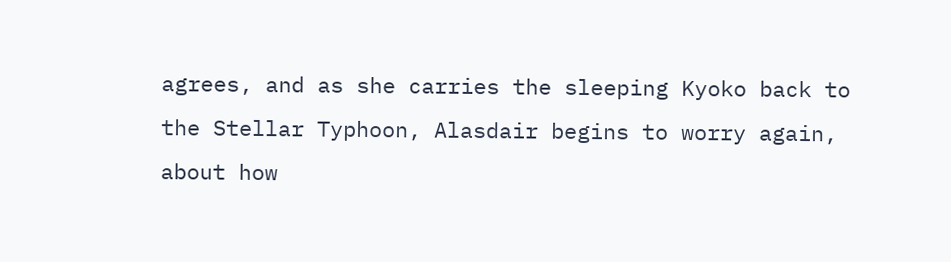agrees, and as she carries the sleeping Kyoko back to the Stellar Typhoon, Alasdair begins to worry again, about how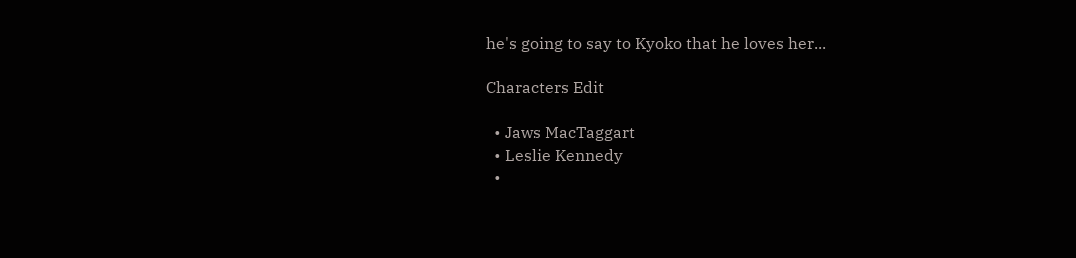he's going to say to Kyoko that he loves her...

Characters Edit

  • Jaws MacTaggart
  • Leslie Kennedy
  •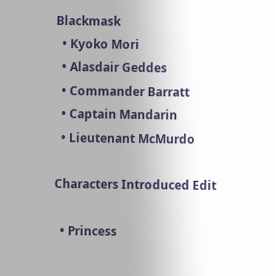Blackmask
  • Kyoko Mori
  • Alasdair Geddes
  • Commander Barratt
  • Captain Mandarin
  • Lieutenant McMurdo

Characters Introduced Edit

  • Princess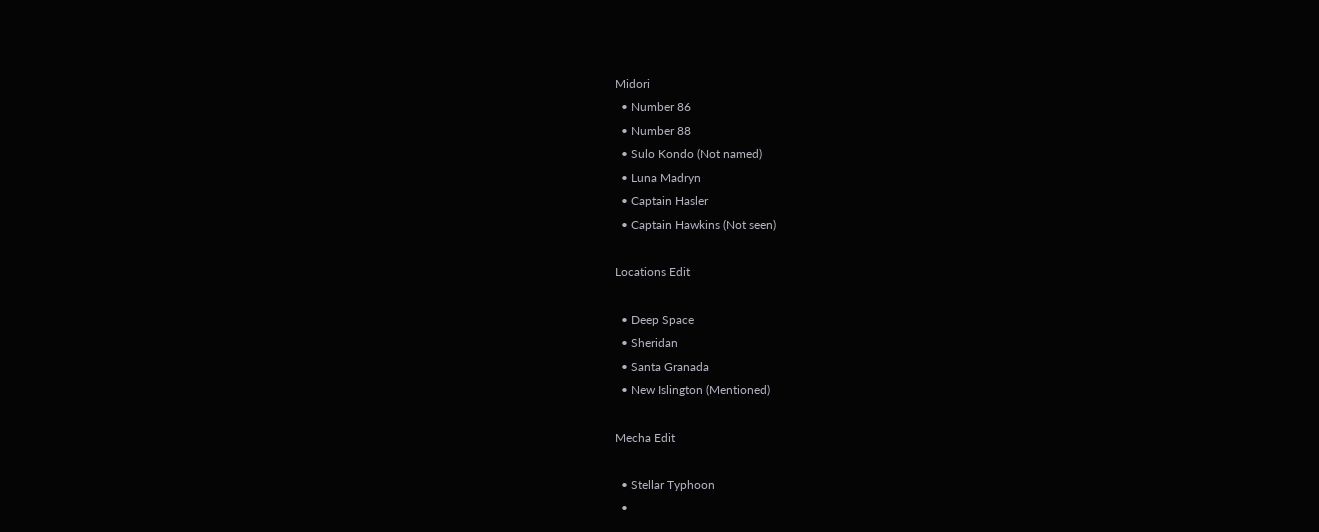Midori
  • Number 86
  • Number 88
  • Sulo Kondo (Not named)
  • Luna Madryn
  • Captain Hasler
  • Captain Hawkins (Not seen)

Locations Edit

  • Deep Space
  • Sheridan
  • Santa Granada
  • New Islington (Mentioned)

Mecha Edit

  • Stellar Typhoon
  •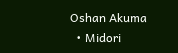Oshan Akuma
  • Midori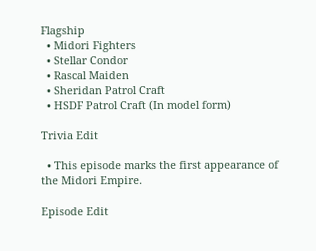Flagship
  • Midori Fighters
  • Stellar Condor
  • Rascal Maiden
  • Sheridan Patrol Craft
  • HSDF Patrol Craft (In model form)

Trivia Edit

  • This episode marks the first appearance of the Midori Empire.

Episode Edit